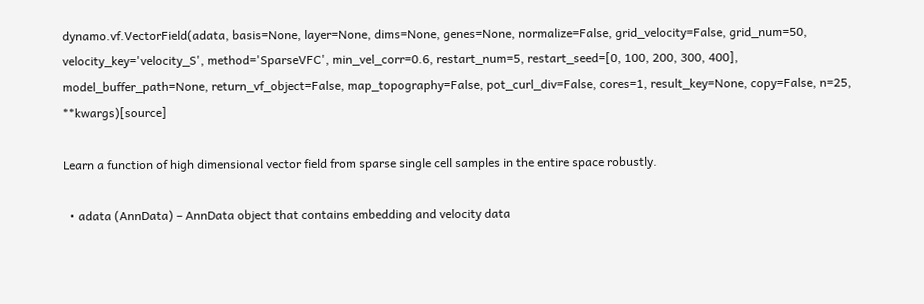dynamo.vf.VectorField(adata, basis=None, layer=None, dims=None, genes=None, normalize=False, grid_velocity=False, grid_num=50, velocity_key='velocity_S', method='SparseVFC', min_vel_corr=0.6, restart_num=5, restart_seed=[0, 100, 200, 300, 400], model_buffer_path=None, return_vf_object=False, map_topography=False, pot_curl_div=False, cores=1, result_key=None, copy=False, n=25, **kwargs)[source]

Learn a function of high dimensional vector field from sparse single cell samples in the entire space robustly.

  • adata (AnnData) – AnnData object that contains embedding and velocity data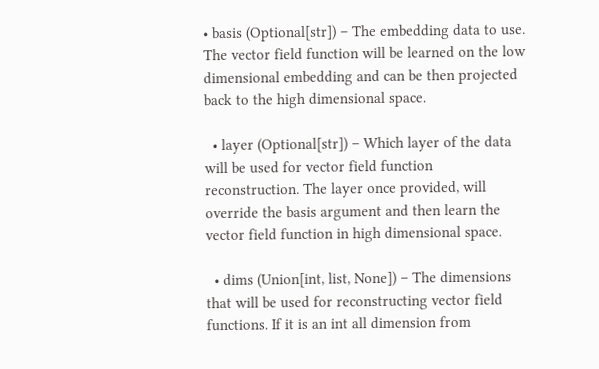• basis (Optional[str]) – The embedding data to use. The vector field function will be learned on the low dimensional embedding and can be then projected back to the high dimensional space.

  • layer (Optional[str]) – Which layer of the data will be used for vector field function reconstruction. The layer once provided, will override the basis argument and then learn the vector field function in high dimensional space.

  • dims (Union[int, list, None]) – The dimensions that will be used for reconstructing vector field functions. If it is an int all dimension from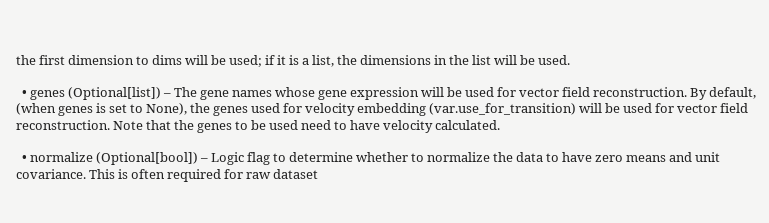the first dimension to dims will be used; if it is a list, the dimensions in the list will be used.

  • genes (Optional[list]) – The gene names whose gene expression will be used for vector field reconstruction. By default, (when genes is set to None), the genes used for velocity embedding (var.use_for_transition) will be used for vector field reconstruction. Note that the genes to be used need to have velocity calculated.

  • normalize (Optional[bool]) – Logic flag to determine whether to normalize the data to have zero means and unit covariance. This is often required for raw dataset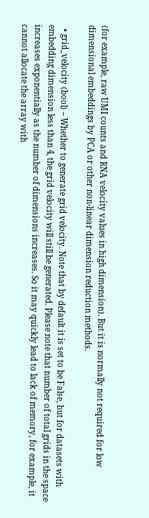(for example, raw UMI counts and RNA velocity values in high dimension). But it is normally not required for low dimensional embeddings by PCA or other non-linear dimension reduction methods.

  • grid_velocity (bool) – Whether to generate grid velocity. Note that by default it is set to be False, but for datasets with embedding dimension less than 4, the grid velocity will still be generated. Please note that number of total grids in the space increases exponentially as the number of dimensions increases. So it may quickly lead to lack of memory, for example, it cannot allocate the array with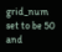grid_num set to be 50 and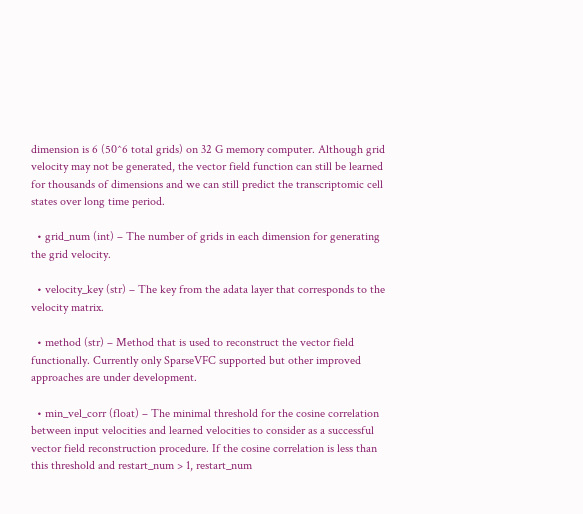dimension is 6 (50^6 total grids) on 32 G memory computer. Although grid velocity may not be generated, the vector field function can still be learned for thousands of dimensions and we can still predict the transcriptomic cell states over long time period.

  • grid_num (int) – The number of grids in each dimension for generating the grid velocity.

  • velocity_key (str) – The key from the adata layer that corresponds to the velocity matrix.

  • method (str) – Method that is used to reconstruct the vector field functionally. Currently only SparseVFC supported but other improved approaches are under development.

  • min_vel_corr (float) – The minimal threshold for the cosine correlation between input velocities and learned velocities to consider as a successful vector field reconstruction procedure. If the cosine correlation is less than this threshold and restart_num > 1, restart_num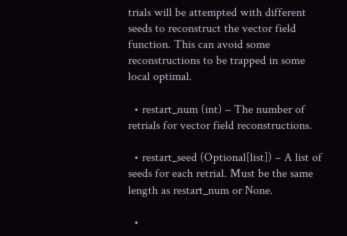trials will be attempted with different seeds to reconstruct the vector field function. This can avoid some reconstructions to be trapped in some local optimal.

  • restart_num (int) – The number of retrials for vector field reconstructions.

  • restart_seed (Optional[list]) – A list of seeds for each retrial. Must be the same length as restart_num or None.

  •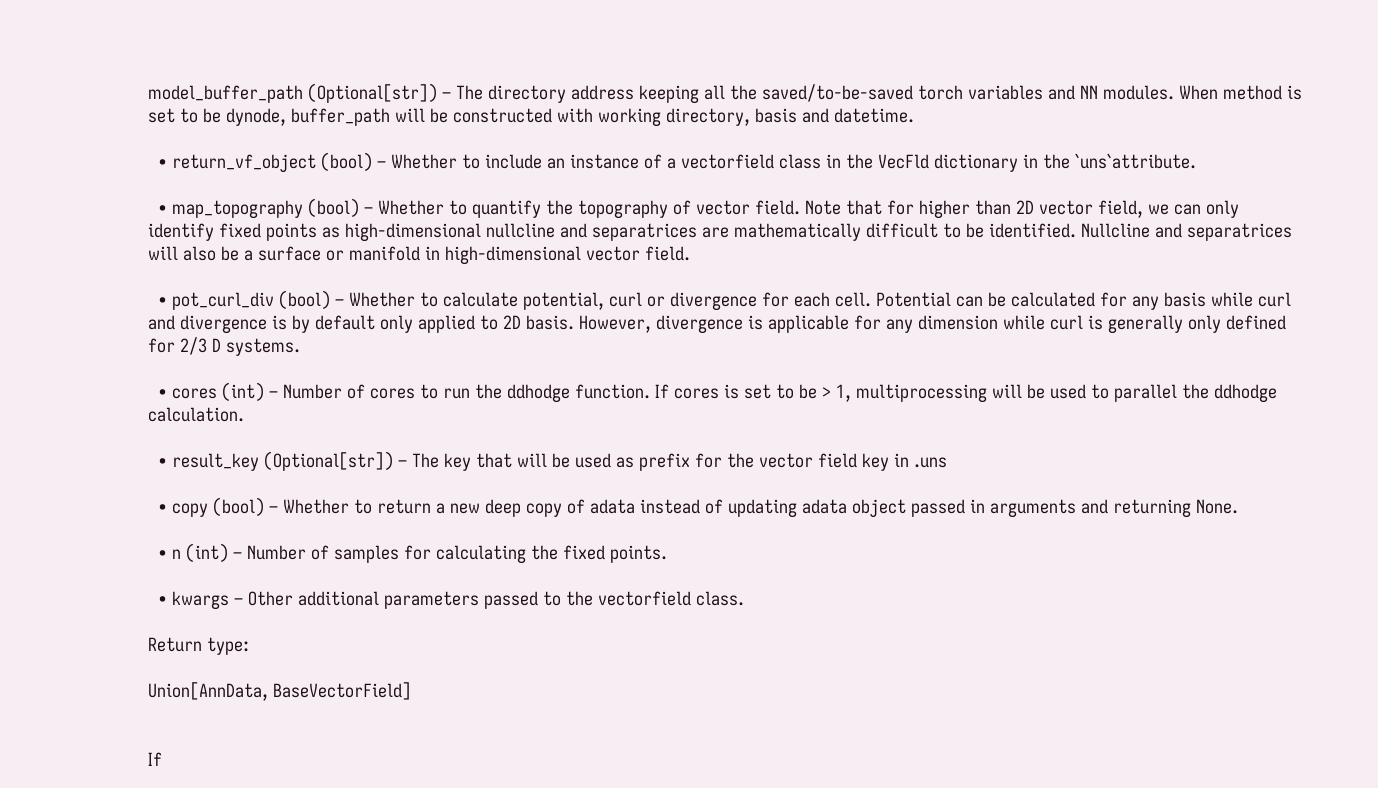model_buffer_path (Optional[str]) – The directory address keeping all the saved/to-be-saved torch variables and NN modules. When method is set to be dynode, buffer_path will be constructed with working directory, basis and datetime.

  • return_vf_object (bool) – Whether to include an instance of a vectorfield class in the VecFld dictionary in the `uns`attribute.

  • map_topography (bool) – Whether to quantify the topography of vector field. Note that for higher than 2D vector field, we can only identify fixed points as high-dimensional nullcline and separatrices are mathematically difficult to be identified. Nullcline and separatrices will also be a surface or manifold in high-dimensional vector field.

  • pot_curl_div (bool) – Whether to calculate potential, curl or divergence for each cell. Potential can be calculated for any basis while curl and divergence is by default only applied to 2D basis. However, divergence is applicable for any dimension while curl is generally only defined for 2/3 D systems.

  • cores (int) – Number of cores to run the ddhodge function. If cores is set to be > 1, multiprocessing will be used to parallel the ddhodge calculation.

  • result_key (Optional[str]) – The key that will be used as prefix for the vector field key in .uns

  • copy (bool) – Whether to return a new deep copy of adata instead of updating adata object passed in arguments and returning None.

  • n (int) – Number of samples for calculating the fixed points.

  • kwargs – Other additional parameters passed to the vectorfield class.

Return type:

Union[AnnData, BaseVectorField]


If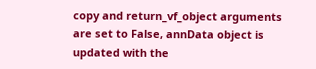copy and return_vf_object arguments are set to False, annData object is updated with the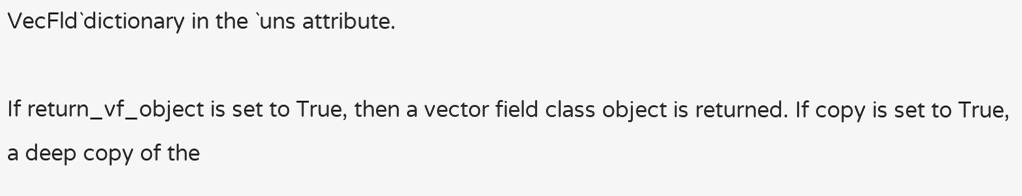VecFld`dictionary in the `uns attribute.

If return_vf_object is set to True, then a vector field class object is returned. If copy is set to True, a deep copy of the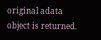original adata object is returned.